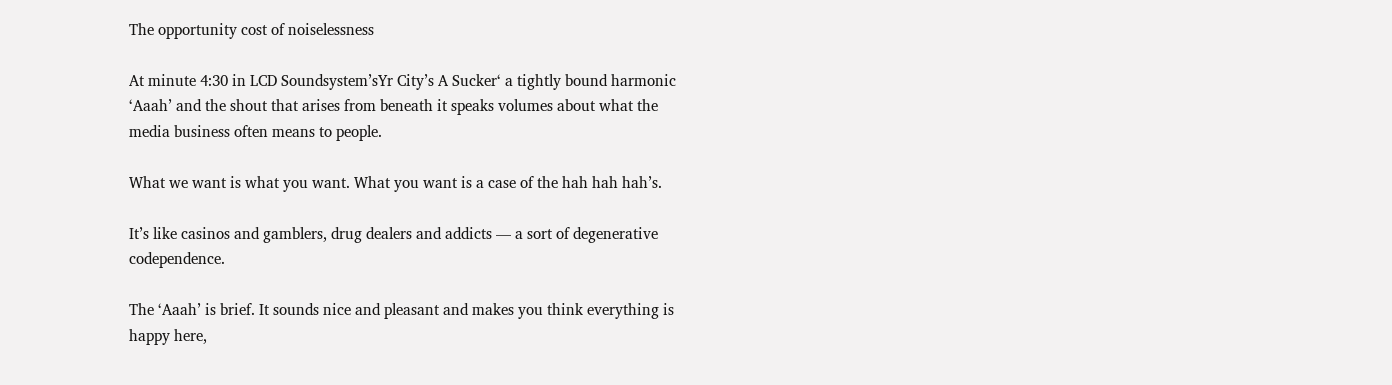The opportunity cost of noiselessness

At minute 4:30 in LCD Soundsystem’sYr City’s A Sucker‘ a tightly bound harmonic ‘Aaah’ and the shout that arises from beneath it speaks volumes about what the media business often means to people.

What we want is what you want. What you want is a case of the hah hah hah’s.

It’s like casinos and gamblers, drug dealers and addicts — a sort of degenerative codependence.

The ‘Aaah’ is brief. It sounds nice and pleasant and makes you think everything is happy here,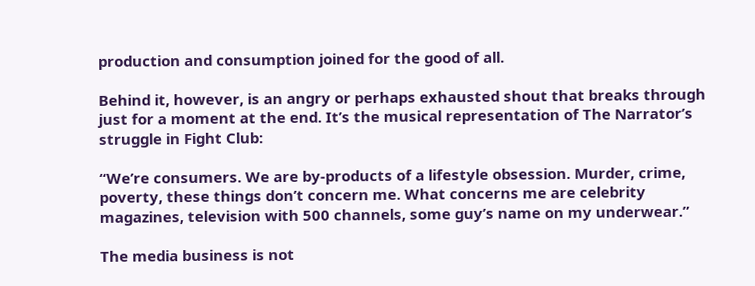production and consumption joined for the good of all.

Behind it, however, is an angry or perhaps exhausted shout that breaks through just for a moment at the end. It’s the musical representation of The Narrator’s struggle in Fight Club:

“We’re consumers. We are by-products of a lifestyle obsession. Murder, crime, poverty, these things don’t concern me. What concerns me are celebrity magazines, television with 500 channels, some guy’s name on my underwear.”

The media business is not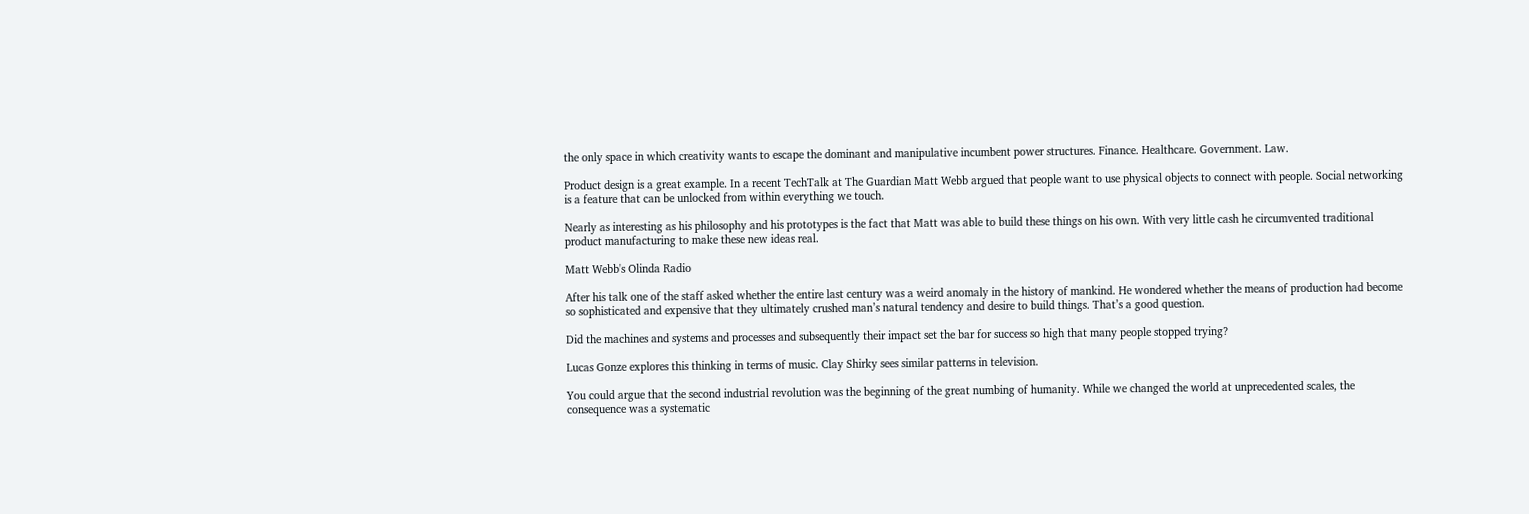the only space in which creativity wants to escape the dominant and manipulative incumbent power structures. Finance. Healthcare. Government. Law.

Product design is a great example. In a recent TechTalk at The Guardian Matt Webb argued that people want to use physical objects to connect with people. Social networking is a feature that can be unlocked from within everything we touch.

Nearly as interesting as his philosophy and his prototypes is the fact that Matt was able to build these things on his own. With very little cash he circumvented traditional product manufacturing to make these new ideas real.

Matt Webb's Olinda Radio

After his talk one of the staff asked whether the entire last century was a weird anomaly in the history of mankind. He wondered whether the means of production had become so sophisticated and expensive that they ultimately crushed man’s natural tendency and desire to build things. That’s a good question.

Did the machines and systems and processes and subsequently their impact set the bar for success so high that many people stopped trying?

Lucas Gonze explores this thinking in terms of music. Clay Shirky sees similar patterns in television.

You could argue that the second industrial revolution was the beginning of the great numbing of humanity. While we changed the world at unprecedented scales, the consequence was a systematic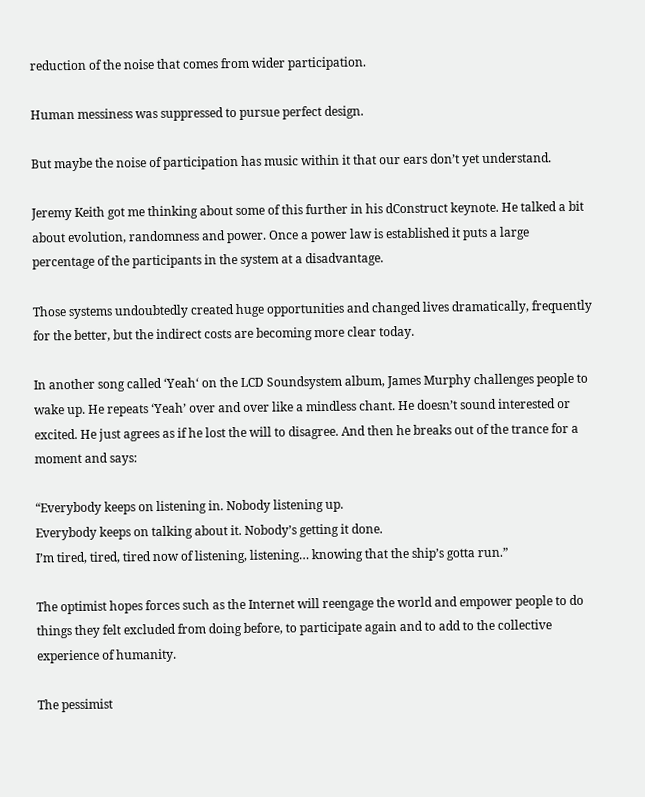reduction of the noise that comes from wider participation.

Human messiness was suppressed to pursue perfect design.

But maybe the noise of participation has music within it that our ears don’t yet understand.

Jeremy Keith got me thinking about some of this further in his dConstruct keynote. He talked a bit about evolution, randomness and power. Once a power law is established it puts a large percentage of the participants in the system at a disadvantage.

Those systems undoubtedly created huge opportunities and changed lives dramatically, frequently for the better, but the indirect costs are becoming more clear today.

In another song called ‘Yeah‘ on the LCD Soundsystem album, James Murphy challenges people to wake up. He repeats ‘Yeah’ over and over like a mindless chant. He doesn’t sound interested or excited. He just agrees as if he lost the will to disagree. And then he breaks out of the trance for a moment and says:

“Everybody keeps on listening in. Nobody listening up.
Everybody keeps on talking about it. Nobody’s getting it done.
I’m tired, tired, tired now of listening, listening… knowing that the ship’s gotta run.”

The optimist hopes forces such as the Internet will reengage the world and empower people to do things they felt excluded from doing before, to participate again and to add to the collective experience of humanity.

The pessimist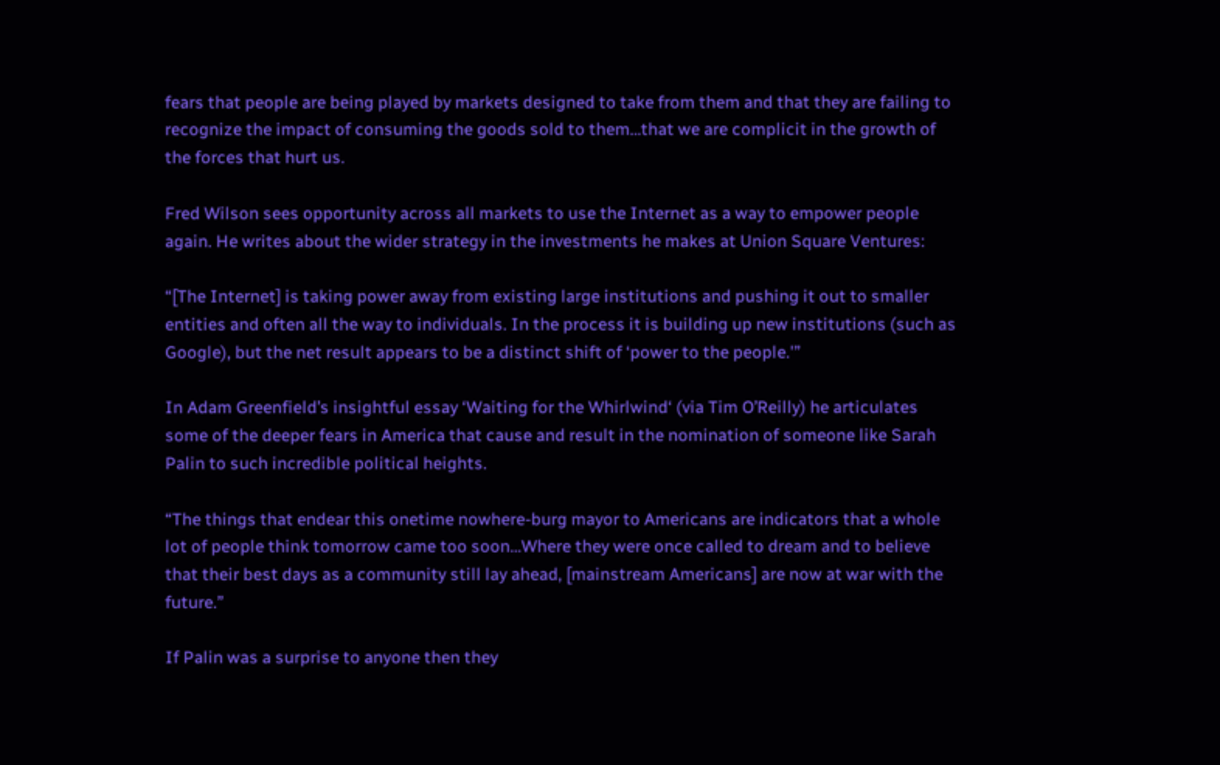fears that people are being played by markets designed to take from them and that they are failing to recognize the impact of consuming the goods sold to them…that we are complicit in the growth of the forces that hurt us.

Fred Wilson sees opportunity across all markets to use the Internet as a way to empower people again. He writes about the wider strategy in the investments he makes at Union Square Ventures:

“[The Internet] is taking power away from existing large institutions and pushing it out to smaller entities and often all the way to individuals. In the process it is building up new institutions (such as Google), but the net result appears to be a distinct shift of ‘power to the people.'”

In Adam Greenfield’s insightful essay ‘Waiting for the Whirlwind‘ (via Tim O’Reilly) he articulates some of the deeper fears in America that cause and result in the nomination of someone like Sarah Palin to such incredible political heights.

“The things that endear this onetime nowhere-burg mayor to Americans are indicators that a whole lot of people think tomorrow came too soon…Where they were once called to dream and to believe that their best days as a community still lay ahead, [mainstream Americans] are now at war with the future.”

If Palin was a surprise to anyone then they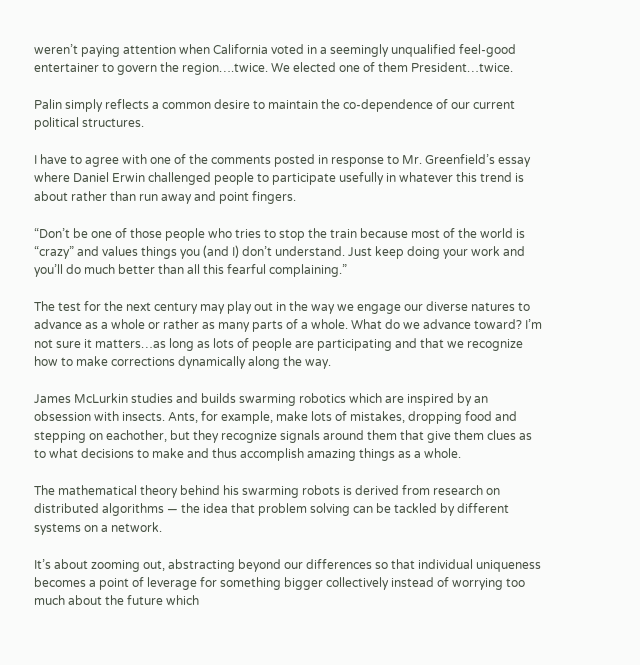weren’t paying attention when California voted in a seemingly unqualified feel-good entertainer to govern the region….twice. We elected one of them President…twice.

Palin simply reflects a common desire to maintain the co-dependence of our current political structures.

I have to agree with one of the comments posted in response to Mr. Greenfield’s essay where Daniel Erwin challenged people to participate usefully in whatever this trend is about rather than run away and point fingers.

“Don’t be one of those people who tries to stop the train because most of the world is “crazy” and values things you (and I) don’t understand. Just keep doing your work and you’ll do much better than all this fearful complaining.”

The test for the next century may play out in the way we engage our diverse natures to advance as a whole or rather as many parts of a whole. What do we advance toward? I’m not sure it matters…as long as lots of people are participating and that we recognize how to make corrections dynamically along the way.

James McLurkin studies and builds swarming robotics which are inspired by an obsession with insects. Ants, for example, make lots of mistakes, dropping food and stepping on eachother, but they recognize signals around them that give them clues as to what decisions to make and thus accomplish amazing things as a whole.

The mathematical theory behind his swarming robots is derived from research on distributed algorithms — the idea that problem solving can be tackled by different systems on a network.

It’s about zooming out, abstracting beyond our differences so that individual uniqueness becomes a point of leverage for something bigger collectively instead of worrying too much about the future which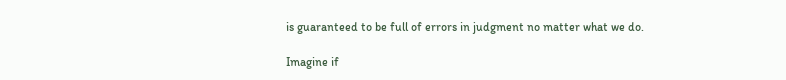is guaranteed to be full of errors in judgment no matter what we do.

Imagine if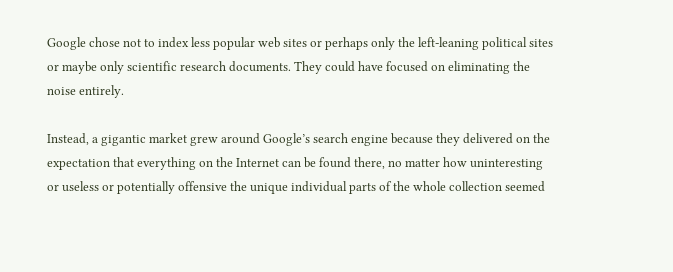Google chose not to index less popular web sites or perhaps only the left-leaning political sites or maybe only scientific research documents. They could have focused on eliminating the noise entirely.

Instead, a gigantic market grew around Google’s search engine because they delivered on the expectation that everything on the Internet can be found there, no matter how uninteresting or useless or potentially offensive the unique individual parts of the whole collection seemed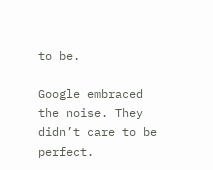to be.

Google embraced the noise. They didn’t care to be perfect.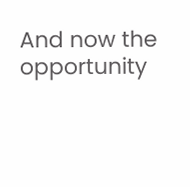And now the opportunity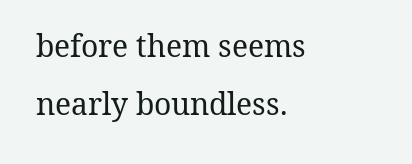before them seems nearly boundless.